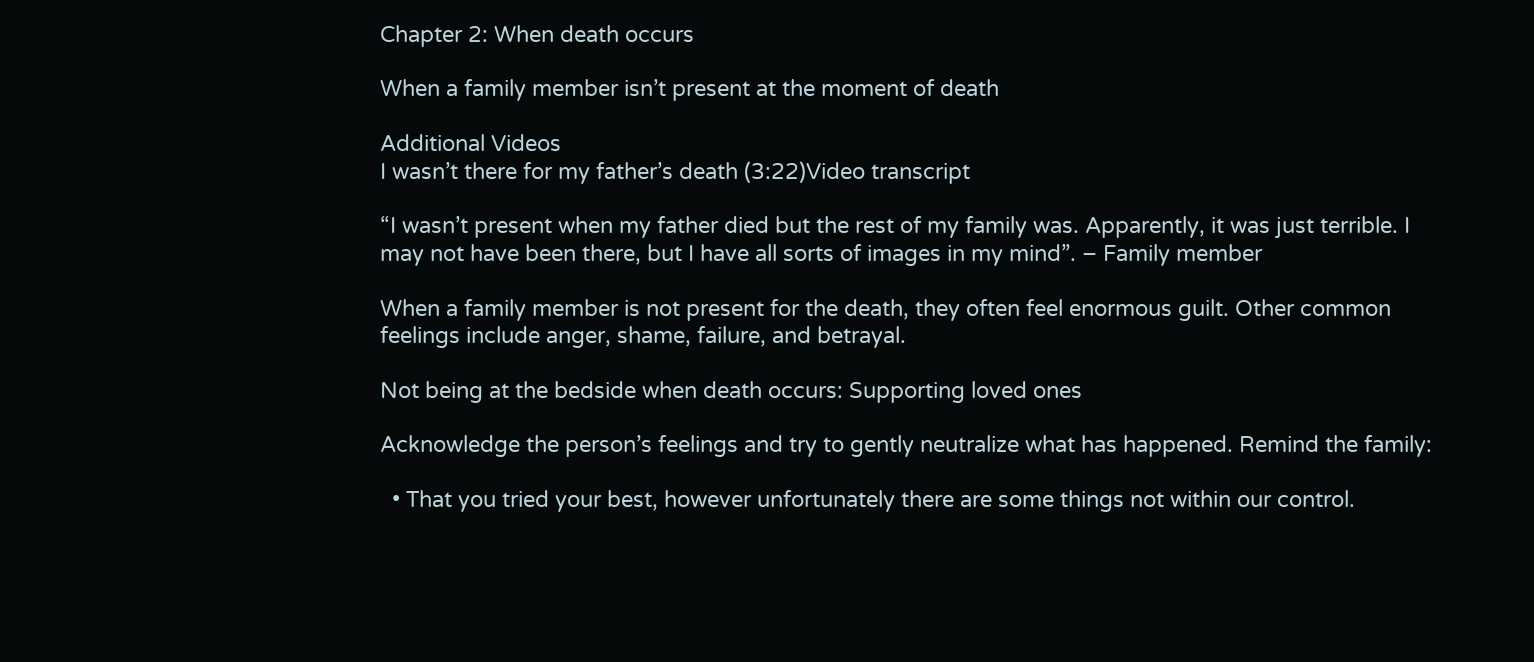Chapter 2: When death occurs

When a family member isn’t present at the moment of death

Additional Videos
I wasn’t there for my father’s death (3:22)Video transcript

“I wasn’t present when my father died but the rest of my family was. Apparently, it was just terrible. I may not have been there, but I have all sorts of images in my mind”. – Family member

When a family member is not present for the death, they often feel enormous guilt. Other common feelings include anger, shame, failure, and betrayal.

Not being at the bedside when death occurs: Supporting loved ones

Acknowledge the person’s feelings and try to gently neutralize what has happened. Remind the family:

  • That you tried your best, however unfortunately there are some things not within our control.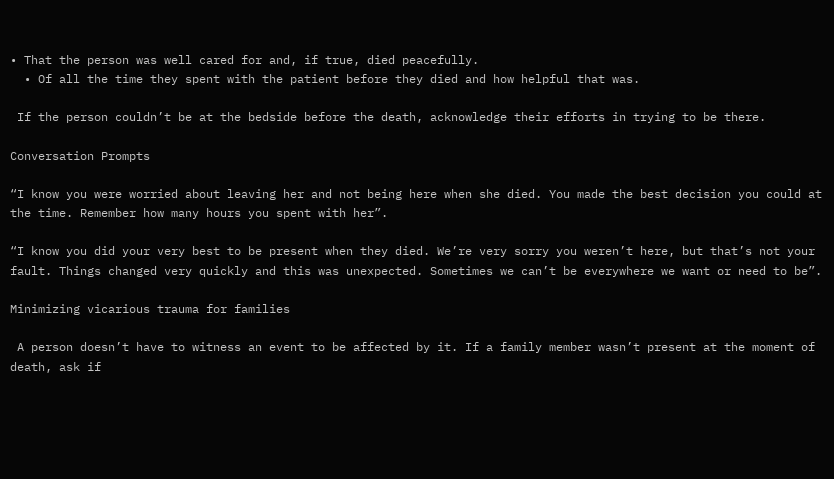• That the person was well cared for and, if true, died peacefully.
  • Of all the time they spent with the patient before they died and how helpful that was.

 If the person couldn’t be at the bedside before the death, acknowledge their efforts in trying to be there.

Conversation Prompts

“I know you were worried about leaving her and not being here when she died. You made the best decision you could at the time. Remember how many hours you spent with her”.

“I know you did your very best to be present when they died. We’re very sorry you weren’t here, but that’s not your fault. Things changed very quickly and this was unexpected. Sometimes we can’t be everywhere we want or need to be”.

Minimizing vicarious trauma for families

 A person doesn’t have to witness an event to be affected by it. If a family member wasn’t present at the moment of death, ask if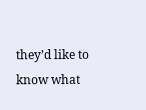they’d like to know what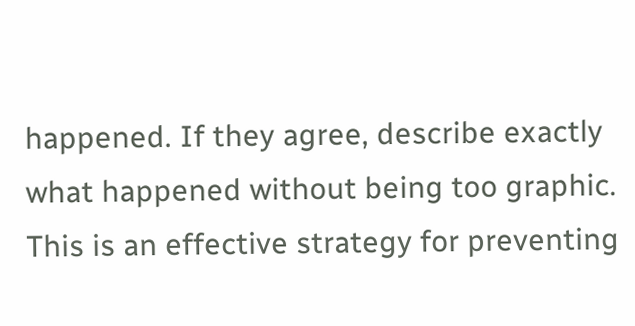happened. If they agree, describe exactly what happened without being too graphic. This is an effective strategy for preventing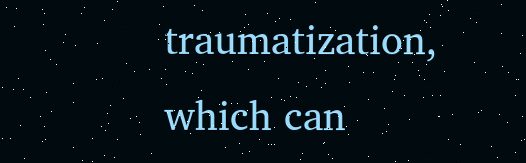traumatization, which can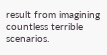result from imagining countless terrible scenarios.